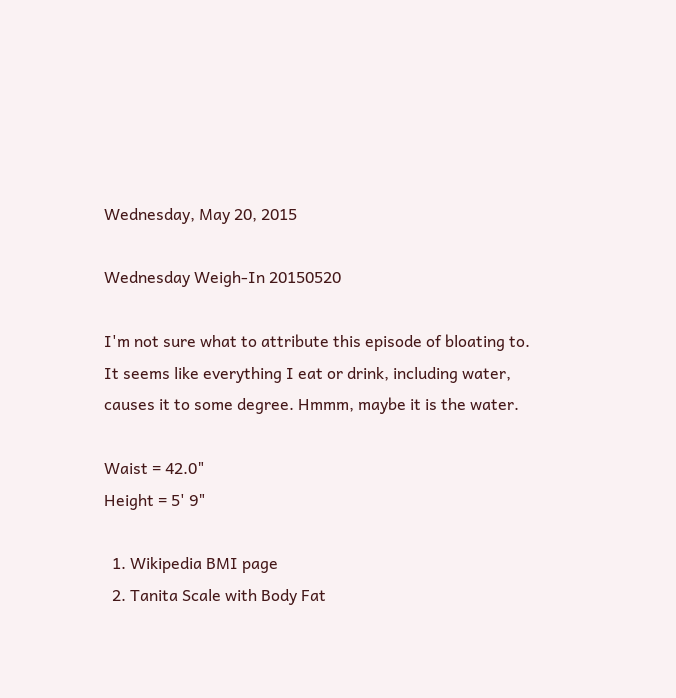Wednesday, May 20, 2015

Wednesday Weigh-In 20150520

I'm not sure what to attribute this episode of bloating to. It seems like everything I eat or drink, including water, causes it to some degree. Hmmm, maybe it is the water.

Waist = 42.0"
Height = 5' 9"

  1. Wikipedia BMI page
  2. Tanita Scale with Body Fat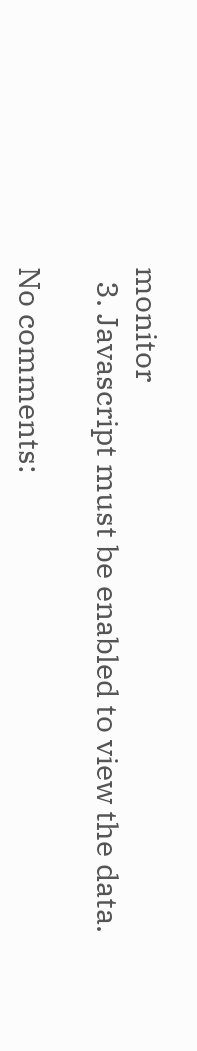monitor
  3. Javascript must be enabled to view the data.

No comments: